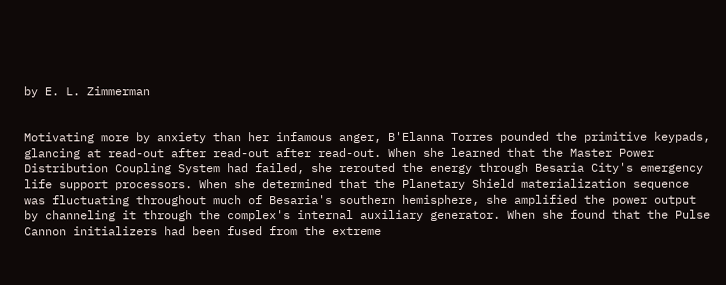by E. L. Zimmerman


Motivating more by anxiety than her infamous anger, B'Elanna Torres pounded the primitive keypads, glancing at read-out after read-out after read-out. When she learned that the Master Power Distribution Coupling System had failed, she rerouted the energy through Besaria City's emergency life support processors. When she determined that the Planetary Shield materialization sequence was fluctuating throughout much of Besaria's southern hemisphere, she amplified the power output by channeling it through the complex's internal auxiliary generator. When she found that the Pulse Cannon initializers had been fused from the extreme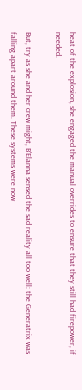heat of the explosion, she engaged the manual overrides to ensure that they still had firepower, if needed.

But, try as she and her crew might, B'Elanna sensed the sad reality all too well: the Generatrix was falling apart around them. These systems were now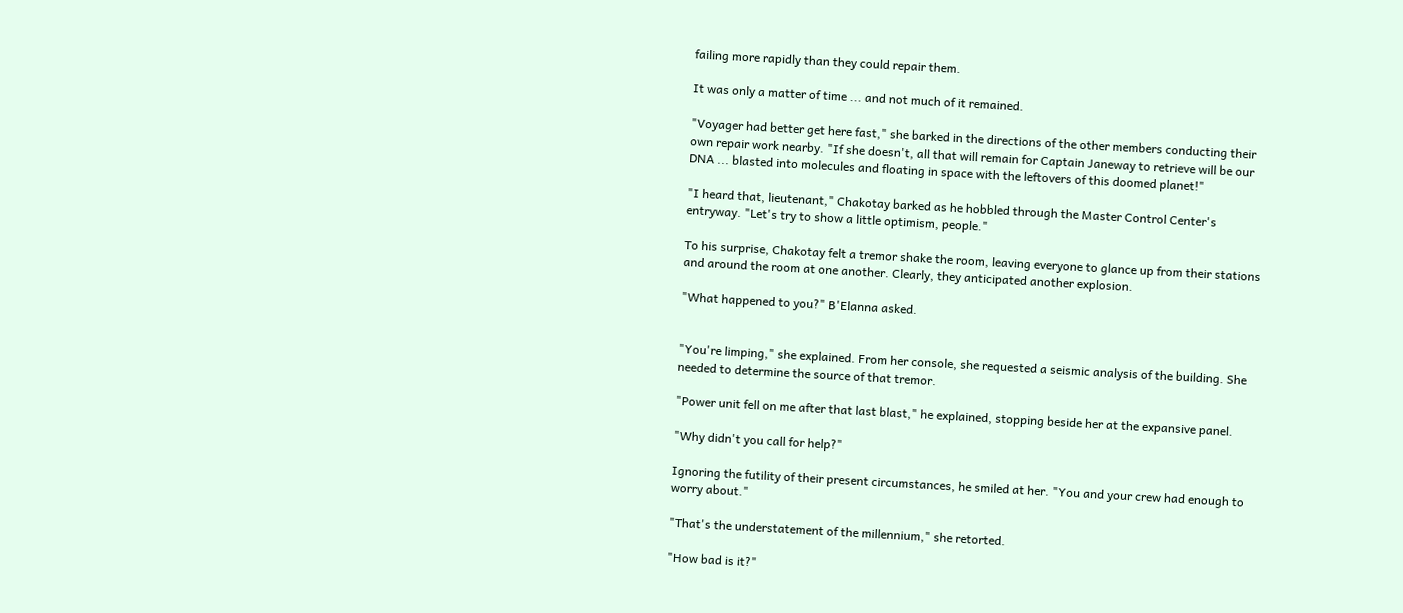failing more rapidly than they could repair them.

It was only a matter of time ... and not much of it remained.

"Voyager had better get here fast," she barked in the directions of the other members conducting their own repair work nearby. "If she doesn't, all that will remain for Captain Janeway to retrieve will be our DNA ... blasted into molecules and floating in space with the leftovers of this doomed planet!"

"I heard that, lieutenant," Chakotay barked as he hobbled through the Master Control Center's entryway. "Let's try to show a little optimism, people."

To his surprise, Chakotay felt a tremor shake the room, leaving everyone to glance up from their stations and around the room at one another. Clearly, they anticipated another explosion.

"What happened to you?" B'Elanna asked.


"You're limping," she explained. From her console, she requested a seismic analysis of the building. She needed to determine the source of that tremor.

"Power unit fell on me after that last blast," he explained, stopping beside her at the expansive panel.

"Why didn't you call for help?"

Ignoring the futility of their present circumstances, he smiled at her. "You and your crew had enough to worry about."

"That's the understatement of the millennium," she retorted.

"How bad is it?"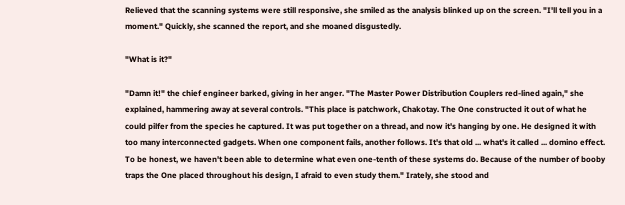Relieved that the scanning systems were still responsive, she smiled as the analysis blinked up on the screen. "I'll tell you in a moment." Quickly, she scanned the report, and she moaned disgustedly.

"What is it?"

"Damn it!" the chief engineer barked, giving in her anger. "The Master Power Distribution Couplers red-lined again," she explained, hammering away at several controls. "This place is patchwork, Chakotay. The One constructed it out of what he could pilfer from the species he captured. It was put together on a thread, and now it's hanging by one. He designed it with too many interconnected gadgets. When one component fails, another follows. It's that old ... what's it called ... domino effect. To be honest, we haven't been able to determine what even one-tenth of these systems do. Because of the number of booby traps the One placed throughout his design, I afraid to even study them." Irately, she stood and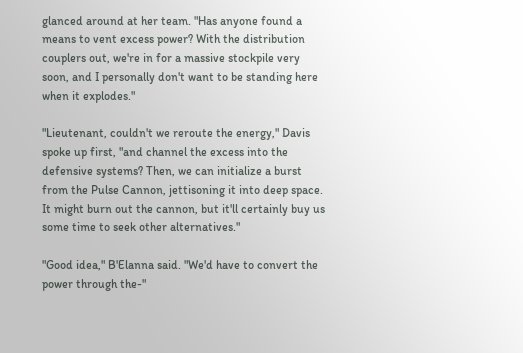glanced around at her team. "Has anyone found a means to vent excess power? With the distribution couplers out, we're in for a massive stockpile very soon, and I personally don't want to be standing here when it explodes."

"Lieutenant, couldn't we reroute the energy," Davis spoke up first, "and channel the excess into the defensive systems? Then, we can initialize a burst from the Pulse Cannon, jettisoning it into deep space. It might burn out the cannon, but it'll certainly buy us some time to seek other alternatives."

"Good idea," B'Elanna said. "We'd have to convert the power through the-"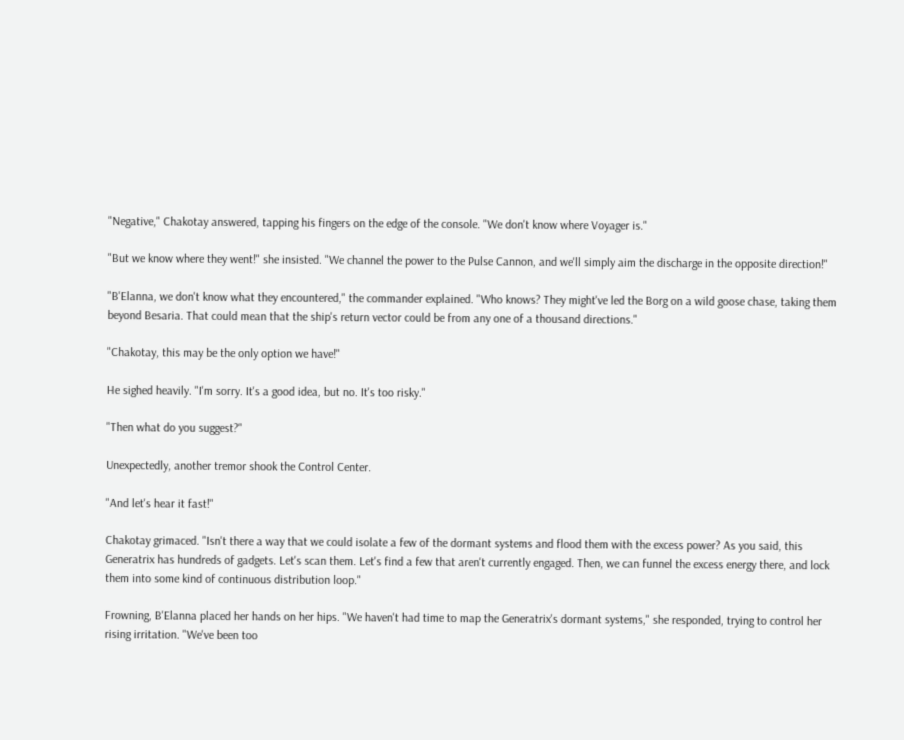"Negative," Chakotay answered, tapping his fingers on the edge of the console. "We don't know where Voyager is."

"But we know where they went!" she insisted. "We channel the power to the Pulse Cannon, and we'll simply aim the discharge in the opposite direction!"

"B'Elanna, we don't know what they encountered," the commander explained. "Who knows? They might've led the Borg on a wild goose chase, taking them beyond Besaria. That could mean that the ship's return vector could be from any one of a thousand directions."

"Chakotay, this may be the only option we have!"

He sighed heavily. "I'm sorry. It's a good idea, but no. It's too risky."

"Then what do you suggest?"

Unexpectedly, another tremor shook the Control Center.

"And let's hear it fast!"

Chakotay grimaced. "Isn't there a way that we could isolate a few of the dormant systems and flood them with the excess power? As you said, this Generatrix has hundreds of gadgets. Let's scan them. Let's find a few that aren't currently engaged. Then, we can funnel the excess energy there, and lock them into some kind of continuous distribution loop."

Frowning, B'Elanna placed her hands on her hips. "We haven't had time to map the Generatrix's dormant systems," she responded, trying to control her rising irritation. "We've been too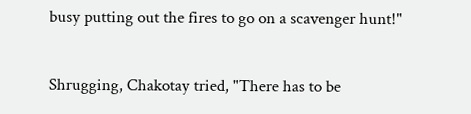busy putting out the fires to go on a scavenger hunt!"

Shrugging, Chakotay tried, "There has to be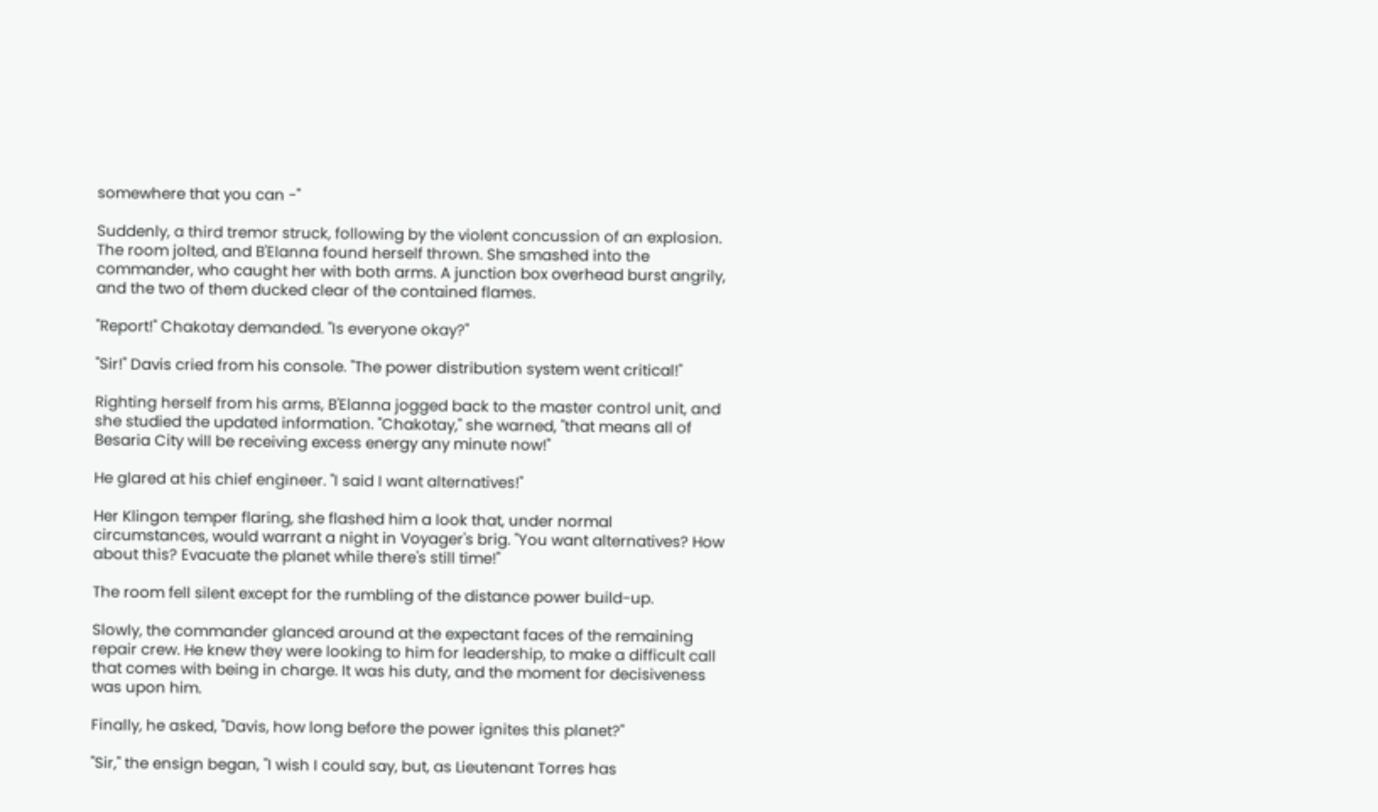somewhere that you can -"

Suddenly, a third tremor struck, following by the violent concussion of an explosion. The room jolted, and B'Elanna found herself thrown. She smashed into the commander, who caught her with both arms. A junction box overhead burst angrily, and the two of them ducked clear of the contained flames.

"Report!" Chakotay demanded. "Is everyone okay?"

"Sir!" Davis cried from his console. "The power distribution system went critical!"

Righting herself from his arms, B'Elanna jogged back to the master control unit, and she studied the updated information. "Chakotay," she warned, "that means all of Besaria City will be receiving excess energy any minute now!"

He glared at his chief engineer. "I said I want alternatives!"

Her Klingon temper flaring, she flashed him a look that, under normal circumstances, would warrant a night in Voyager's brig. "You want alternatives? How about this? Evacuate the planet while there's still time!"

The room fell silent except for the rumbling of the distance power build-up.

Slowly, the commander glanced around at the expectant faces of the remaining repair crew. He knew they were looking to him for leadership, to make a difficult call that comes with being in charge. It was his duty, and the moment for decisiveness was upon him.

Finally, he asked, "Davis, how long before the power ignites this planet?"

"Sir," the ensign began, "I wish I could say, but, as Lieutenant Torres has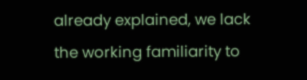already explained, we lack the working familiarity to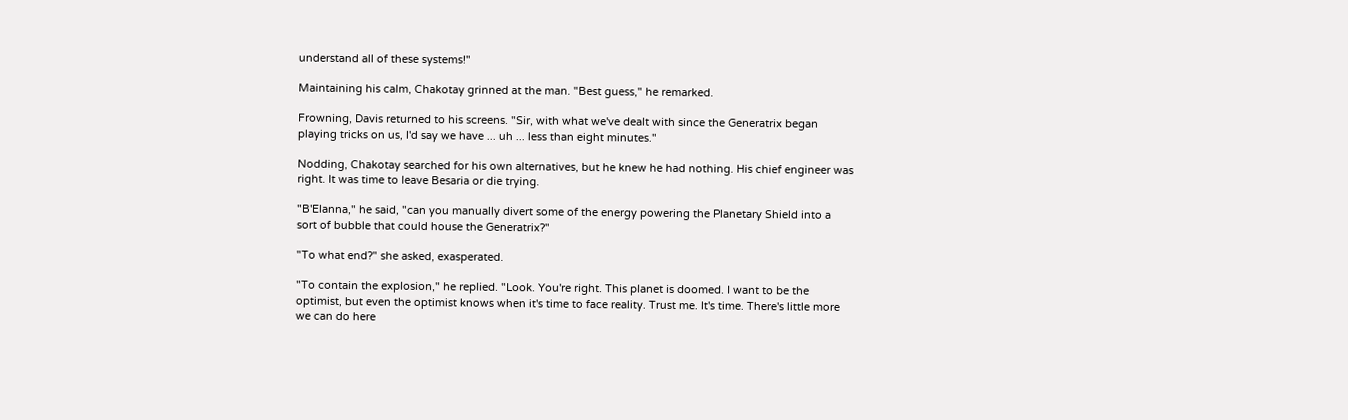understand all of these systems!"

Maintaining his calm, Chakotay grinned at the man. "Best guess," he remarked.

Frowning, Davis returned to his screens. "Sir, with what we've dealt with since the Generatrix began playing tricks on us, I'd say we have ... uh ... less than eight minutes."

Nodding, Chakotay searched for his own alternatives, but he knew he had nothing. His chief engineer was right. It was time to leave Besaria or die trying.

"B'Elanna," he said, "can you manually divert some of the energy powering the Planetary Shield into a sort of bubble that could house the Generatrix?"

"To what end?" she asked, exasperated.

"To contain the explosion," he replied. "Look. You're right. This planet is doomed. I want to be the optimist, but even the optimist knows when it's time to face reality. Trust me. It's time. There's little more we can do here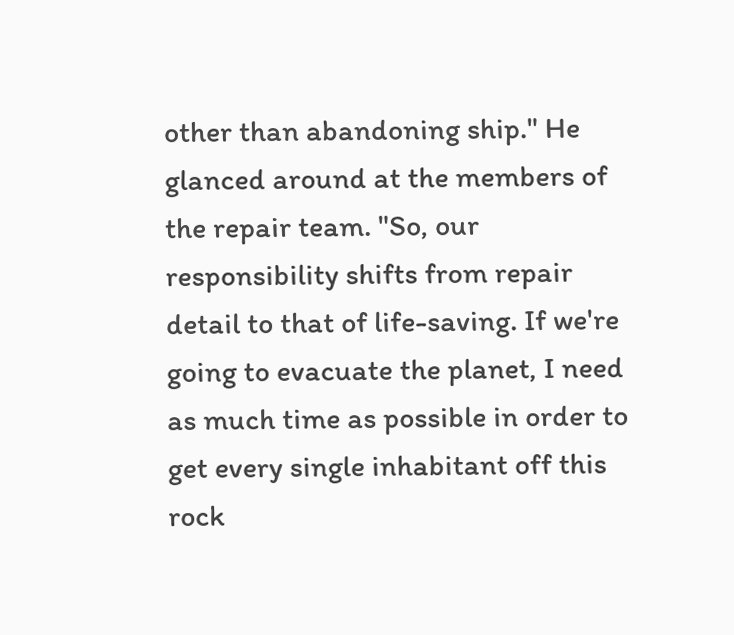other than abandoning ship." He glanced around at the members of the repair team. "So, our responsibility shifts from repair detail to that of life-saving. If we're going to evacuate the planet, I need as much time as possible in order to get every single inhabitant off this rock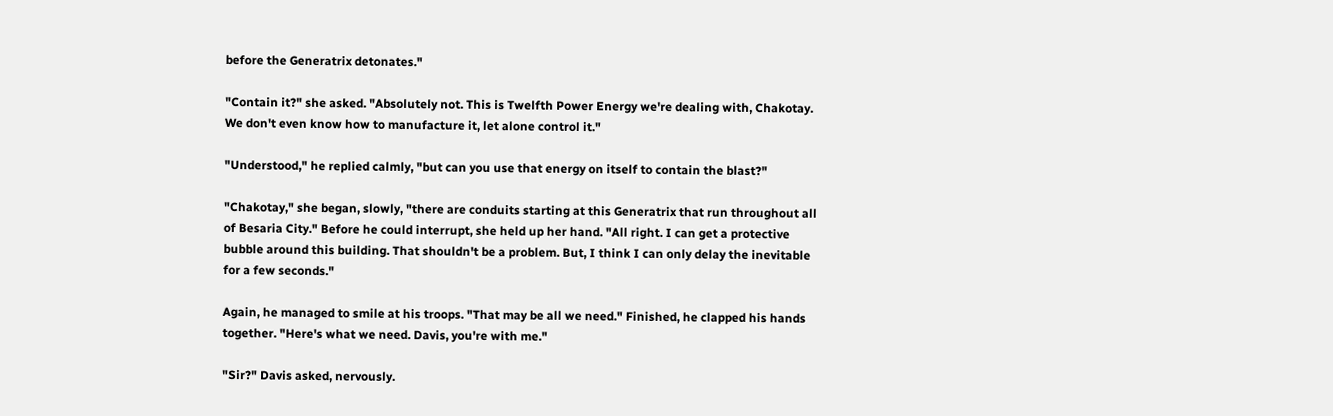before the Generatrix detonates."

"Contain it?" she asked. "Absolutely not. This is Twelfth Power Energy we're dealing with, Chakotay. We don't even know how to manufacture it, let alone control it."

"Understood," he replied calmly, "but can you use that energy on itself to contain the blast?"

"Chakotay," she began, slowly, "there are conduits starting at this Generatrix that run throughout all of Besaria City." Before he could interrupt, she held up her hand. "All right. I can get a protective bubble around this building. That shouldn't be a problem. But, I think I can only delay the inevitable for a few seconds."

Again, he managed to smile at his troops. "That may be all we need." Finished, he clapped his hands together. "Here's what we need. Davis, you're with me."

"Sir?" Davis asked, nervously.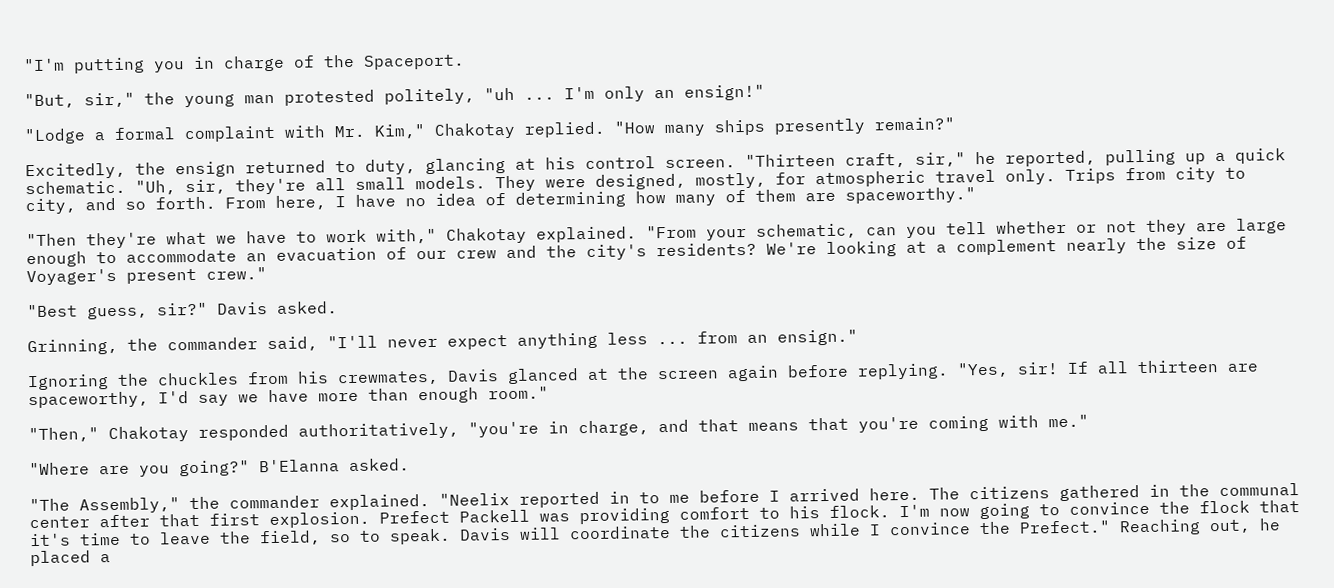"I'm putting you in charge of the Spaceport.

"But, sir," the young man protested politely, "uh ... I'm only an ensign!"

"Lodge a formal complaint with Mr. Kim," Chakotay replied. "How many ships presently remain?"

Excitedly, the ensign returned to duty, glancing at his control screen. "Thirteen craft, sir," he reported, pulling up a quick schematic. "Uh, sir, they're all small models. They were designed, mostly, for atmospheric travel only. Trips from city to city, and so forth. From here, I have no idea of determining how many of them are spaceworthy."

"Then they're what we have to work with," Chakotay explained. "From your schematic, can you tell whether or not they are large enough to accommodate an evacuation of our crew and the city's residents? We're looking at a complement nearly the size of Voyager's present crew."

"Best guess, sir?" Davis asked.

Grinning, the commander said, "I'll never expect anything less ... from an ensign."

Ignoring the chuckles from his crewmates, Davis glanced at the screen again before replying. "Yes, sir! If all thirteen are spaceworthy, I'd say we have more than enough room."

"Then," Chakotay responded authoritatively, "you're in charge, and that means that you're coming with me."

"Where are you going?" B'Elanna asked.

"The Assembly," the commander explained. "Neelix reported in to me before I arrived here. The citizens gathered in the communal center after that first explosion. Prefect Packell was providing comfort to his flock. I'm now going to convince the flock that it's time to leave the field, so to speak. Davis will coordinate the citizens while I convince the Prefect." Reaching out, he placed a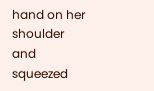hand on her shoulder and squeezed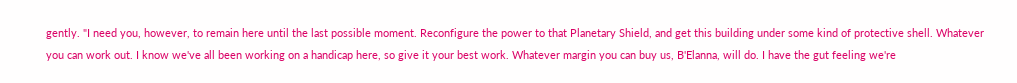gently. "I need you, however, to remain here until the last possible moment. Reconfigure the power to that Planetary Shield, and get this building under some kind of protective shell. Whatever you can work out. I know we've all been working on a handicap here, so give it your best work. Whatever margin you can buy us, B'Elanna, will do. I have the gut feeling we're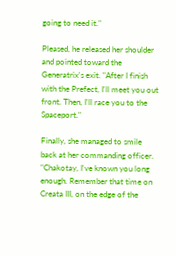going to need it."

Pleased, he released her shoulder and pointed toward the Generatrix's exit. "After I finish with the Prefect, I'll meet you out front. Then, I'll race you to the Spaceport."

Finally, she managed to smile back at her commanding officer. "Chakotay, I've known you long enough. Remember that time on Creata III, on the edge of the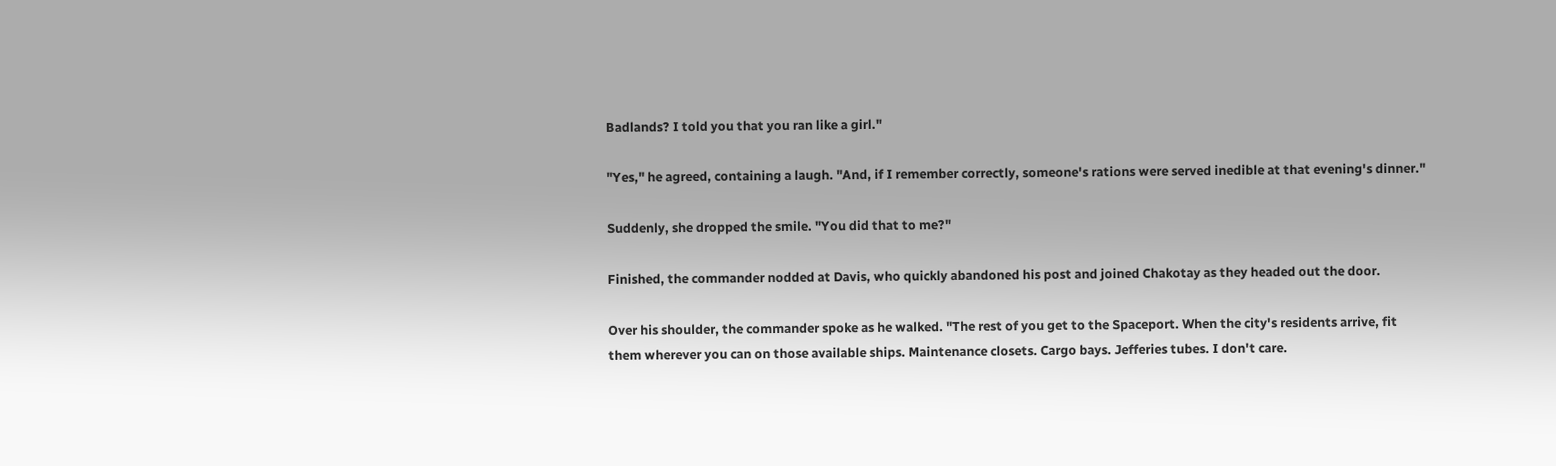Badlands? I told you that you ran like a girl."

"Yes," he agreed, containing a laugh. "And, if I remember correctly, someone's rations were served inedible at that evening's dinner."

Suddenly, she dropped the smile. "You did that to me?"

Finished, the commander nodded at Davis, who quickly abandoned his post and joined Chakotay as they headed out the door.

Over his shoulder, the commander spoke as he walked. "The rest of you get to the Spaceport. When the city's residents arrive, fit them wherever you can on those available ships. Maintenance closets. Cargo bays. Jefferies tubes. I don't care.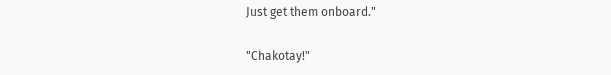Just get them onboard."

"Chakotay!"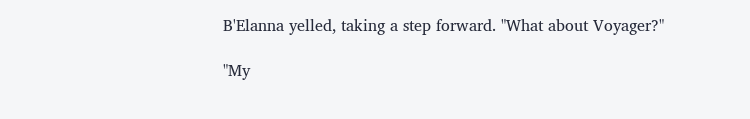B'Elanna yelled, taking a step forward. "What about Voyager?"

"My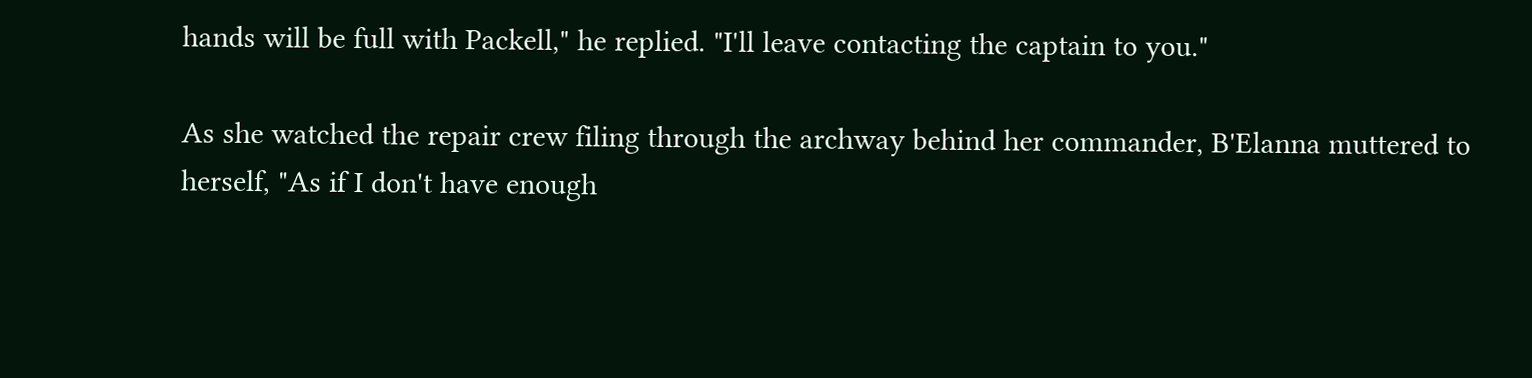hands will be full with Packell," he replied. "I'll leave contacting the captain to you."

As she watched the repair crew filing through the archway behind her commander, B'Elanna muttered to herself, "As if I don't have enough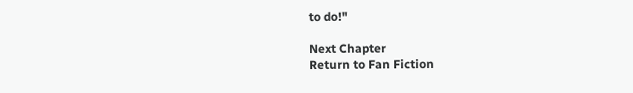to do!"

Next Chapter
Return to Fan Fiction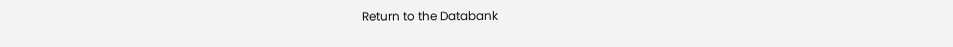Return to the Databank